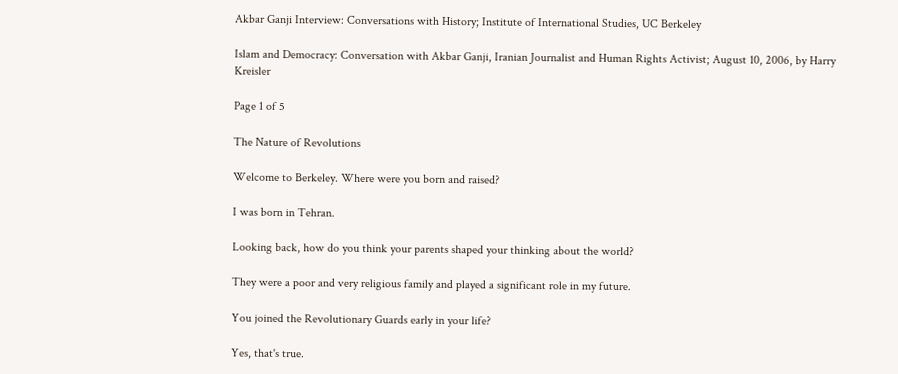Akbar Ganji Interview: Conversations with History; Institute of International Studies, UC Berkeley

Islam and Democracy: Conversation with Akbar Ganji, Iranian Journalist and Human Rights Activist; August 10, 2006, by Harry Kreisler

Page 1 of 5

The Nature of Revolutions

Welcome to Berkeley. Where were you born and raised?

I was born in Tehran.

Looking back, how do you think your parents shaped your thinking about the world?

They were a poor and very religious family and played a significant role in my future.

You joined the Revolutionary Guards early in your life?

Yes, that's true.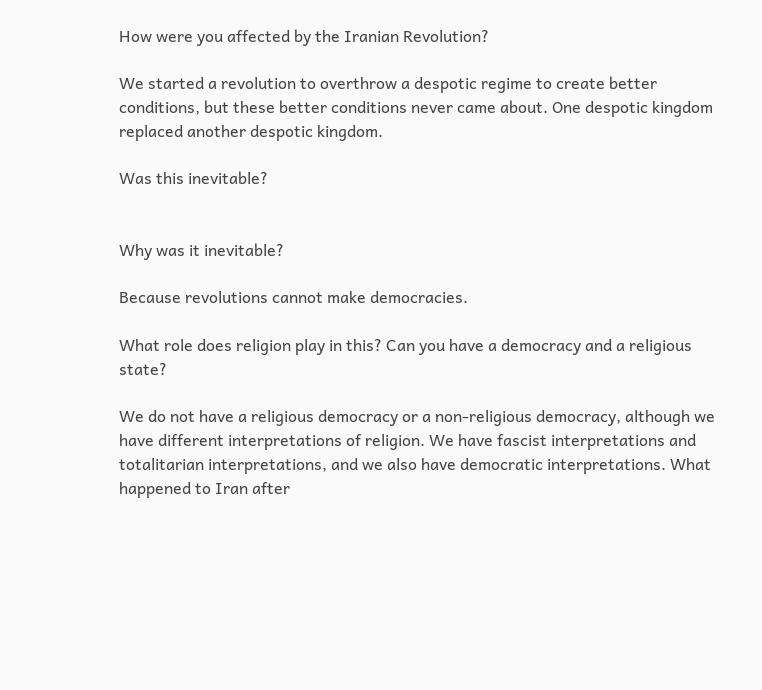How were you affected by the Iranian Revolution?

We started a revolution to overthrow a despotic regime to create better conditions, but these better conditions never came about. One despotic kingdom replaced another despotic kingdom.

Was this inevitable?


Why was it inevitable?

Because revolutions cannot make democracies.

What role does religion play in this? Can you have a democracy and a religious state?

We do not have a religious democracy or a non-religious democracy, although we have different interpretations of religion. We have fascist interpretations and totalitarian interpretations, and we also have democratic interpretations. What happened to Iran after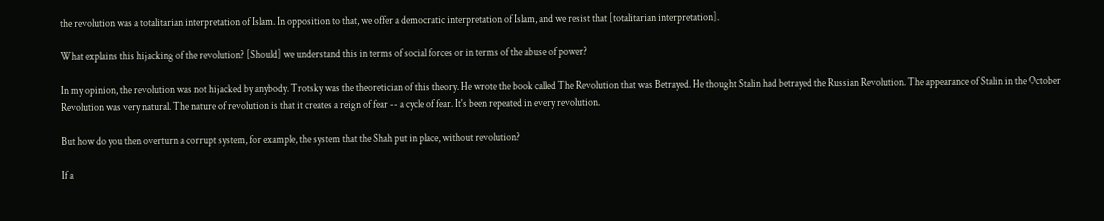the revolution was a totalitarian interpretation of Islam. In opposition to that, we offer a democratic interpretation of Islam, and we resist that [totalitarian interpretation].

What explains this hijacking of the revolution? [Should] we understand this in terms of social forces or in terms of the abuse of power?

In my opinion, the revolution was not hijacked by anybody. Trotsky was the theoretician of this theory. He wrote the book called The Revolution that was Betrayed. He thought Stalin had betrayed the Russian Revolution. The appearance of Stalin in the October Revolution was very natural. The nature of revolution is that it creates a reign of fear -- a cycle of fear. It's been repeated in every revolution.

But how do you then overturn a corrupt system, for example, the system that the Shah put in place, without revolution?

If a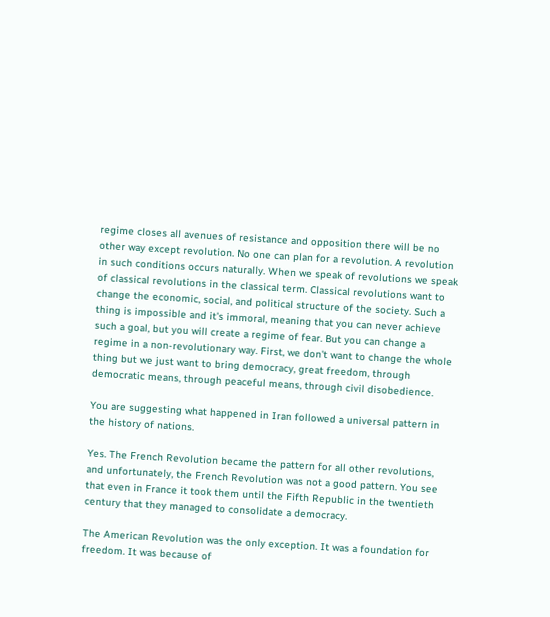regime closes all avenues of resistance and opposition there will be no other way except revolution. No one can plan for a revolution. A revolution in such conditions occurs naturally. When we speak of revolutions we speak of classical revolutions in the classical term. Classical revolutions want to change the economic, social, and political structure of the society. Such a thing is impossible and it's immoral, meaning that you can never achieve such a goal, but you will create a regime of fear. But you can change a regime in a non-revolutionary way. First, we don't want to change the whole thing but we just want to bring democracy, great freedom, through democratic means, through peaceful means, through civil disobedience.

You are suggesting what happened in Iran followed a universal pattern in the history of nations.

Yes. The French Revolution became the pattern for all other revolutions, and unfortunately, the French Revolution was not a good pattern. You see that even in France it took them until the Fifth Republic in the twentieth century that they managed to consolidate a democracy.

The American Revolution was the only exception. It was a foundation for freedom. It was because of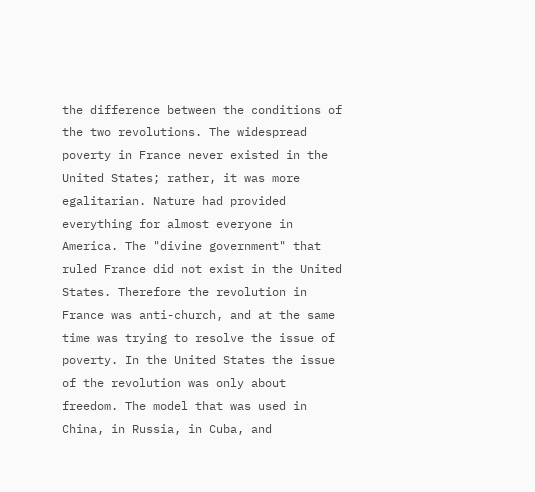the difference between the conditions of the two revolutions. The widespread poverty in France never existed in the United States; rather, it was more egalitarian. Nature had provided everything for almost everyone in America. The "divine government" that ruled France did not exist in the United States. Therefore the revolution in France was anti-church, and at the same time was trying to resolve the issue of poverty. In the United States the issue of the revolution was only about freedom. The model that was used in China, in Russia, in Cuba, and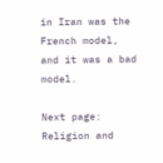in Iran was the French model, and it was a bad model.

Next page: Religion and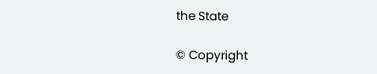the State

© Copyright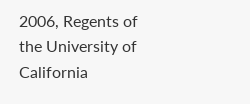2006, Regents of the University of California